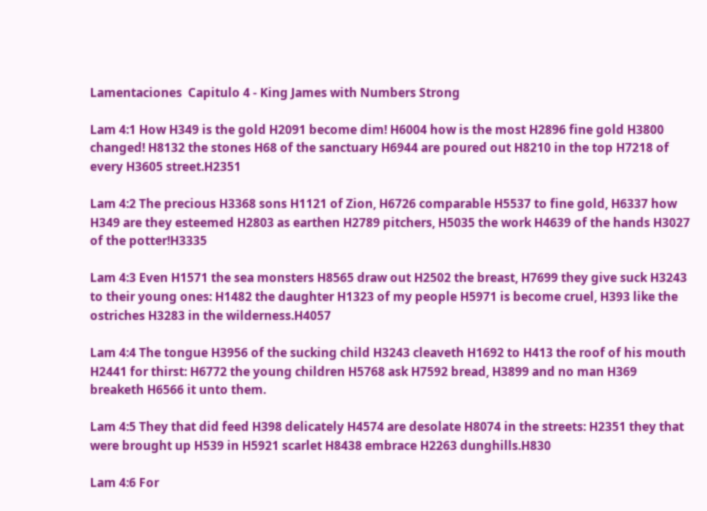Lamentaciones  Capitulo 4 - King James with Numbers Strong

Lam 4:1 How H349 is the gold H2091 become dim! H6004 how is the most H2896 fine gold H3800 changed! H8132 the stones H68 of the sanctuary H6944 are poured out H8210 in the top H7218 of every H3605 street.H2351

Lam 4:2 The precious H3368 sons H1121 of Zion, H6726 comparable H5537 to fine gold, H6337 how H349 are they esteemed H2803 as earthen H2789 pitchers, H5035 the work H4639 of the hands H3027 of the potter!H3335

Lam 4:3 Even H1571 the sea monsters H8565 draw out H2502 the breast, H7699 they give suck H3243 to their young ones: H1482 the daughter H1323 of my people H5971 is become cruel, H393 like the ostriches H3283 in the wilderness.H4057

Lam 4:4 The tongue H3956 of the sucking child H3243 cleaveth H1692 to H413 the roof of his mouth H2441 for thirst: H6772 the young children H5768 ask H7592 bread, H3899 and no man H369 breaketh H6566 it unto them.

Lam 4:5 They that did feed H398 delicately H4574 are desolate H8074 in the streets: H2351 they that were brought up H539 in H5921 scarlet H8438 embrace H2263 dunghills.H830

Lam 4:6 For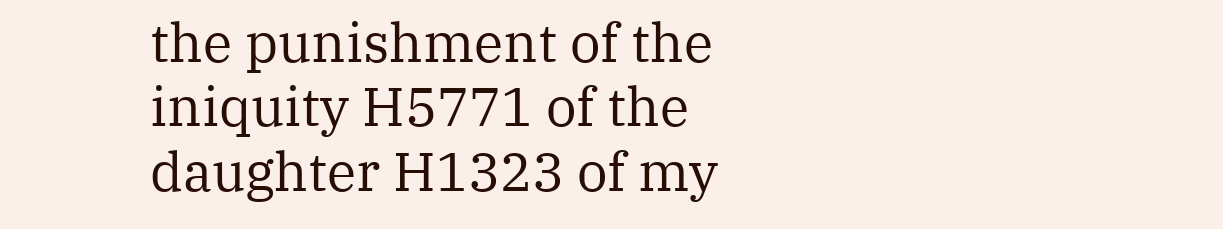the punishment of the iniquity H5771 of the daughter H1323 of my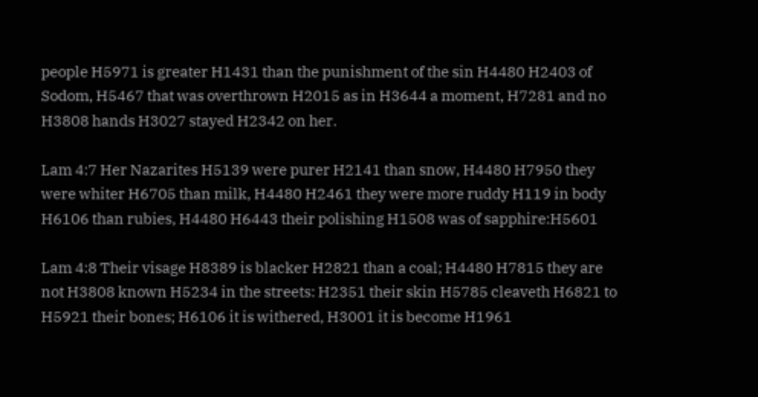people H5971 is greater H1431 than the punishment of the sin H4480 H2403 of Sodom, H5467 that was overthrown H2015 as in H3644 a moment, H7281 and no H3808 hands H3027 stayed H2342 on her.

Lam 4:7 Her Nazarites H5139 were purer H2141 than snow, H4480 H7950 they were whiter H6705 than milk, H4480 H2461 they were more ruddy H119 in body H6106 than rubies, H4480 H6443 their polishing H1508 was of sapphire:H5601

Lam 4:8 Their visage H8389 is blacker H2821 than a coal; H4480 H7815 they are not H3808 known H5234 in the streets: H2351 their skin H5785 cleaveth H6821 to H5921 their bones; H6106 it is withered, H3001 it is become H1961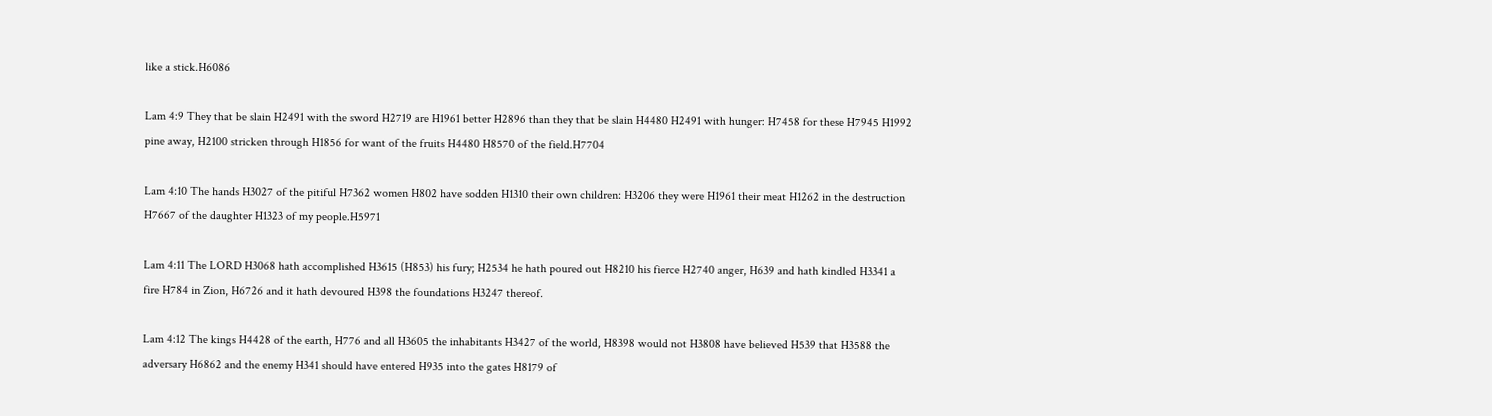like a stick.H6086

Lam 4:9 They that be slain H2491 with the sword H2719 are H1961 better H2896 than they that be slain H4480 H2491 with hunger: H7458 for these H7945 H1992 pine away, H2100 stricken through H1856 for want of the fruits H4480 H8570 of the field.H7704

Lam 4:10 The hands H3027 of the pitiful H7362 women H802 have sodden H1310 their own children: H3206 they were H1961 their meat H1262 in the destruction H7667 of the daughter H1323 of my people.H5971

Lam 4:11 The LORD H3068 hath accomplished H3615 (H853) his fury; H2534 he hath poured out H8210 his fierce H2740 anger, H639 and hath kindled H3341 a fire H784 in Zion, H6726 and it hath devoured H398 the foundations H3247 thereof.

Lam 4:12 The kings H4428 of the earth, H776 and all H3605 the inhabitants H3427 of the world, H8398 would not H3808 have believed H539 that H3588 the adversary H6862 and the enemy H341 should have entered H935 into the gates H8179 of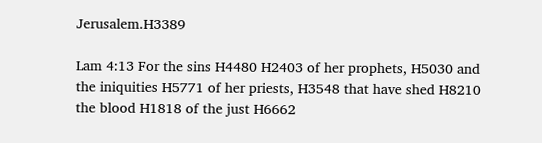Jerusalem.H3389

Lam 4:13 For the sins H4480 H2403 of her prophets, H5030 and the iniquities H5771 of her priests, H3548 that have shed H8210 the blood H1818 of the just H6662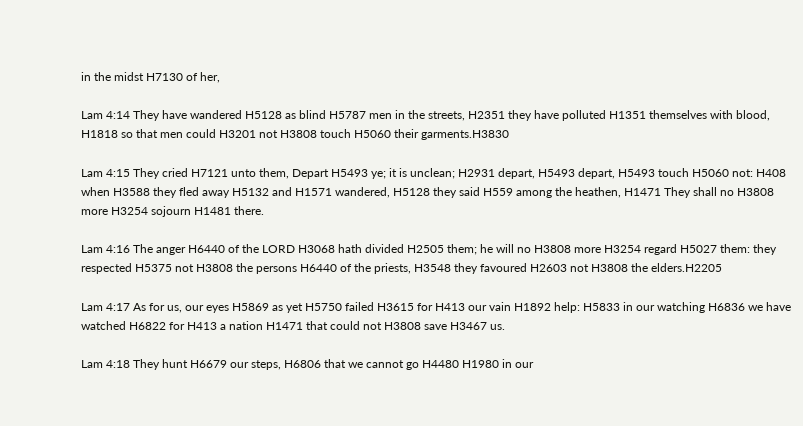in the midst H7130 of her,

Lam 4:14 They have wandered H5128 as blind H5787 men in the streets, H2351 they have polluted H1351 themselves with blood, H1818 so that men could H3201 not H3808 touch H5060 their garments.H3830

Lam 4:15 They cried H7121 unto them, Depart H5493 ye; it is unclean; H2931 depart, H5493 depart, H5493 touch H5060 not: H408 when H3588 they fled away H5132 and H1571 wandered, H5128 they said H559 among the heathen, H1471 They shall no H3808 more H3254 sojourn H1481 there.

Lam 4:16 The anger H6440 of the LORD H3068 hath divided H2505 them; he will no H3808 more H3254 regard H5027 them: they respected H5375 not H3808 the persons H6440 of the priests, H3548 they favoured H2603 not H3808 the elders.H2205

Lam 4:17 As for us, our eyes H5869 as yet H5750 failed H3615 for H413 our vain H1892 help: H5833 in our watching H6836 we have watched H6822 for H413 a nation H1471 that could not H3808 save H3467 us.

Lam 4:18 They hunt H6679 our steps, H6806 that we cannot go H4480 H1980 in our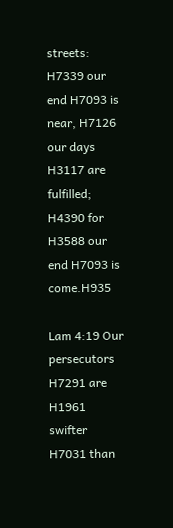streets: H7339 our end H7093 is near, H7126 our days H3117 are fulfilled; H4390 for H3588 our end H7093 is come.H935

Lam 4:19 Our persecutors H7291 are H1961 swifter H7031 than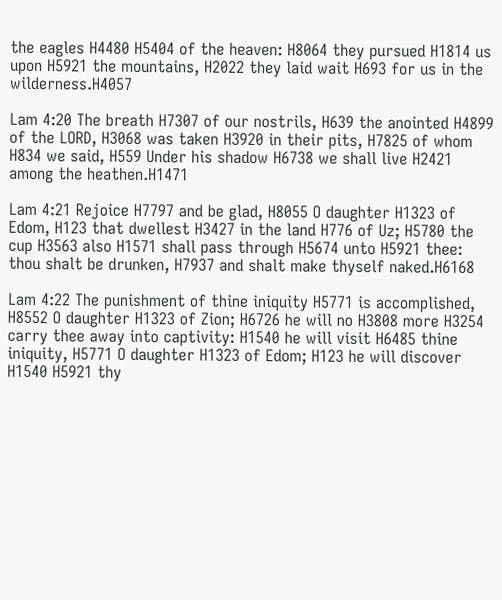the eagles H4480 H5404 of the heaven: H8064 they pursued H1814 us upon H5921 the mountains, H2022 they laid wait H693 for us in the wilderness.H4057

Lam 4:20 The breath H7307 of our nostrils, H639 the anointed H4899 of the LORD, H3068 was taken H3920 in their pits, H7825 of whom H834 we said, H559 Under his shadow H6738 we shall live H2421 among the heathen.H1471

Lam 4:21 Rejoice H7797 and be glad, H8055 O daughter H1323 of Edom, H123 that dwellest H3427 in the land H776 of Uz; H5780 the cup H3563 also H1571 shall pass through H5674 unto H5921 thee: thou shalt be drunken, H7937 and shalt make thyself naked.H6168

Lam 4:22 The punishment of thine iniquity H5771 is accomplished, H8552 O daughter H1323 of Zion; H6726 he will no H3808 more H3254 carry thee away into captivity: H1540 he will visit H6485 thine iniquity, H5771 O daughter H1323 of Edom; H123 he will discover H1540 H5921 thy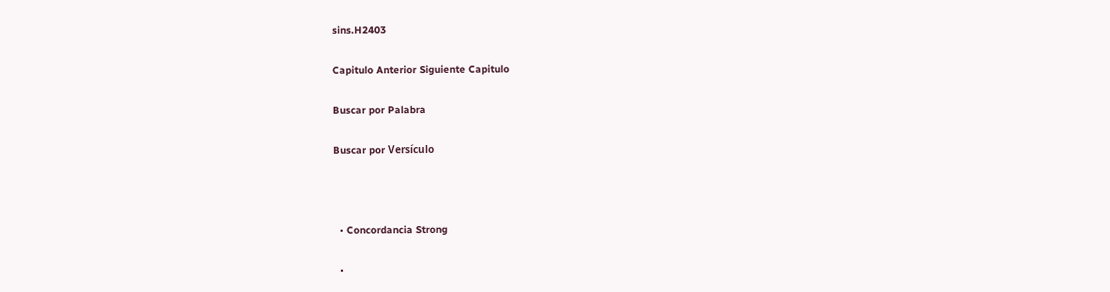sins.H2403

Capitulo Anterior Siguiente Capitulo

Buscar por Palabra

Buscar por Versículo



  • Concordancia Strong

  •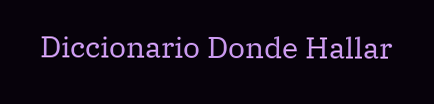Diccionario Donde Hallar